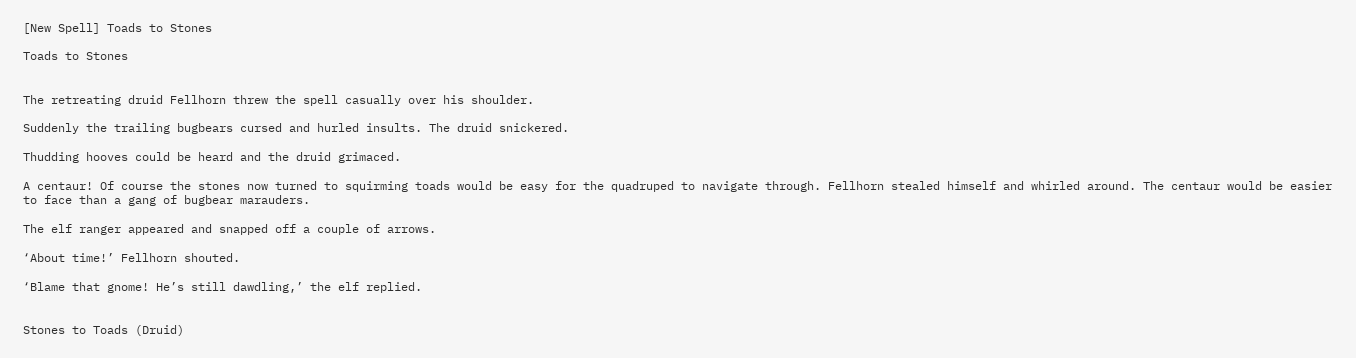[New Spell] Toads to Stones

Toads to Stones


The retreating druid Fellhorn threw the spell casually over his shoulder.

Suddenly the trailing bugbears cursed and hurled insults. The druid snickered.

Thudding hooves could be heard and the druid grimaced.

A centaur! Of course the stones now turned to squirming toads would be easy for the quadruped to navigate through. Fellhorn stealed himself and whirled around. The centaur would be easier to face than a gang of bugbear marauders.

The elf ranger appeared and snapped off a couple of arrows.

‘About time!’ Fellhorn shouted.

‘Blame that gnome! He’s still dawdling,’ the elf replied.


Stones to Toads (Druid)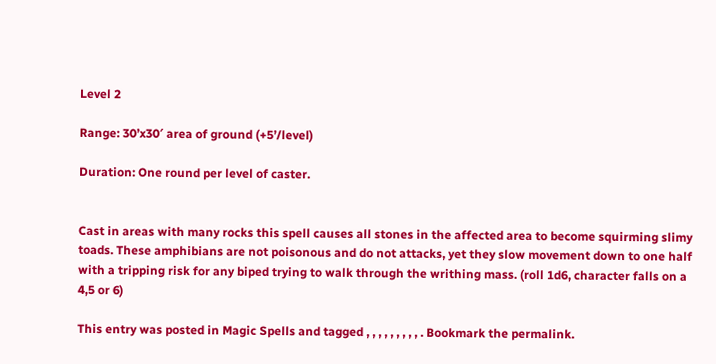Level 2

Range: 30’x30′ area of ground (+5’/level)

Duration: One round per level of caster.


Cast in areas with many rocks this spell causes all stones in the affected area to become squirming slimy toads. These amphibians are not poisonous and do not attacks, yet they slow movement down to one half with a tripping risk for any biped trying to walk through the writhing mass. (roll 1d6, character falls on a 4,5 or 6)

This entry was posted in Magic Spells and tagged , , , , , , , , , . Bookmark the permalink.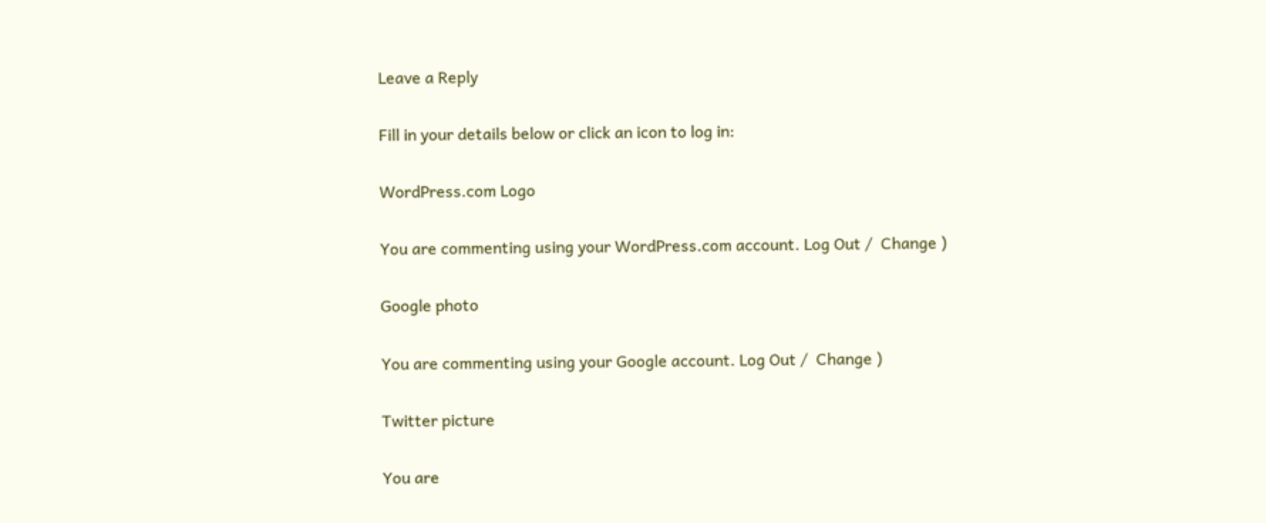Leave a Reply

Fill in your details below or click an icon to log in:

WordPress.com Logo

You are commenting using your WordPress.com account. Log Out /  Change )

Google photo

You are commenting using your Google account. Log Out /  Change )

Twitter picture

You are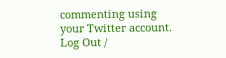commenting using your Twitter account. Log Out /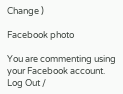Change )

Facebook photo

You are commenting using your Facebook account. Log Out /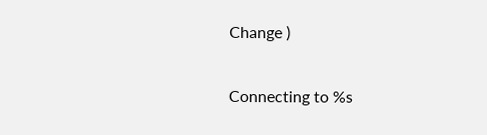Change )

Connecting to %s